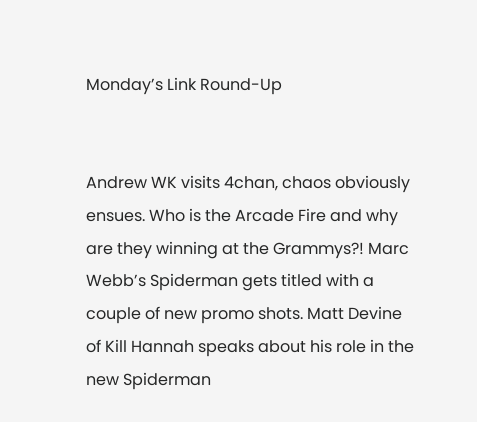Monday’s Link Round-Up


Andrew WK visits 4chan, chaos obviously ensues. Who is the Arcade Fire and why are they winning at the Grammys?! Marc Webb’s Spiderman gets titled with a couple of new promo shots. Matt Devine of Kill Hannah speaks about his role in the new Spiderman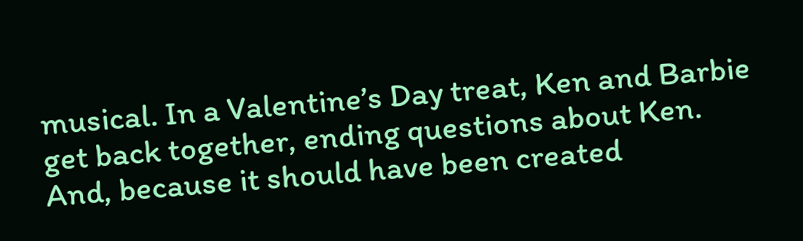musical. In a Valentine’s Day treat, Ken and Barbie get back together, ending questions about Ken. And, because it should have been created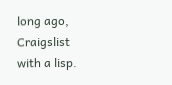long ago, Craigslist with a lisp.